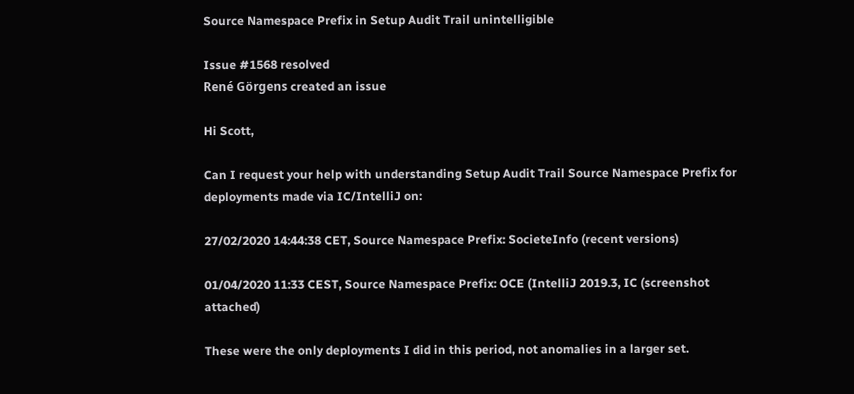Source Namespace Prefix in Setup Audit Trail unintelligible

Issue #1568 resolved
René Görgens created an issue

Hi Scott,

Can I request your help with understanding Setup Audit Trail Source Namespace Prefix for deployments made via IC/IntelliJ on:

27/02/2020 14:44:38 CET, Source Namespace Prefix: SocieteInfo (recent versions)

01/04/2020 11:33 CEST, Source Namespace Prefix: OCE (IntelliJ 2019.3, IC (screenshot attached)

These were the only deployments I did in this period, not anomalies in a larger set.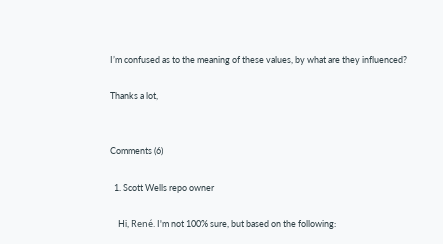I’m confused as to the meaning of these values, by what are they influenced?

Thanks a lot,


Comments (6)

  1. Scott Wells repo owner

    Hi, René. I'm not 100% sure, but based on the following: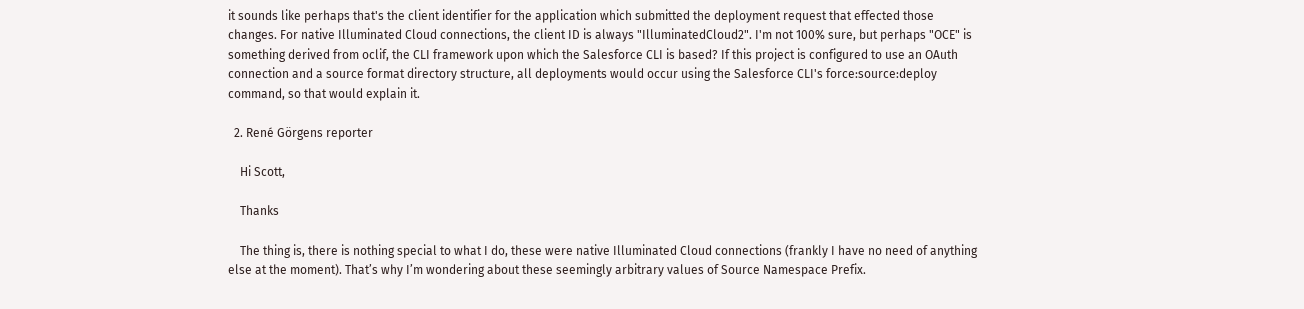it sounds like perhaps that's the client identifier for the application which submitted the deployment request that effected those changes. For native Illuminated Cloud connections, the client ID is always "IlluminatedCloud2". I'm not 100% sure, but perhaps "OCE" is something derived from oclif, the CLI framework upon which the Salesforce CLI is based? If this project is configured to use an OAuth connection and a source format directory structure, all deployments would occur using the Salesforce CLI's force:source:deploy command, so that would explain it.

  2. René Görgens reporter

    Hi Scott,

    Thanks

    The thing is, there is nothing special to what I do, these were native Illuminated Cloud connections (frankly I have no need of anything else at the moment). That’s why I’m wondering about these seemingly arbitrary values of Source Namespace Prefix.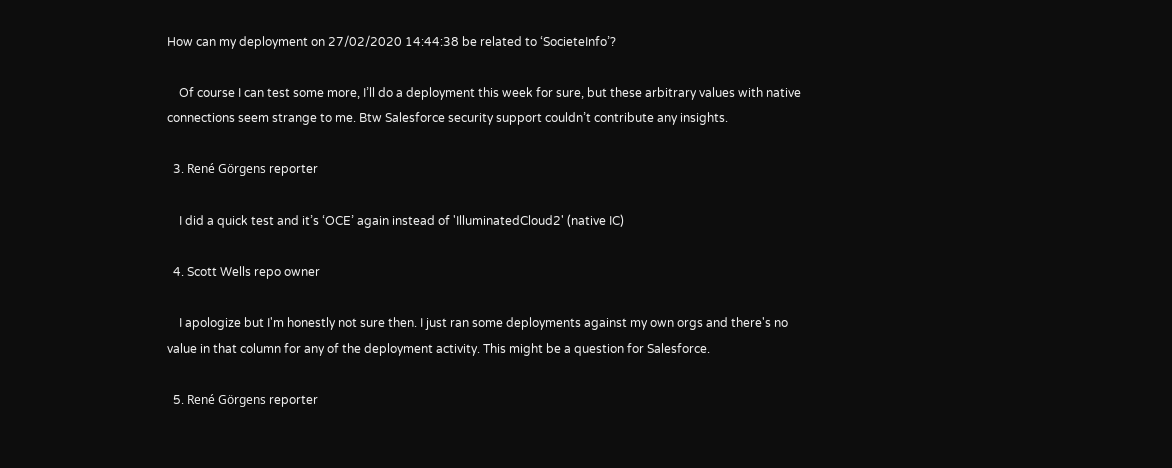How can my deployment on 27/02/2020 14:44:38 be related to ‘SocieteInfo’?

    Of course I can test some more, I’ll do a deployment this week for sure, but these arbitrary values with native connections seem strange to me. Btw Salesforce security support couldn’t contribute any insights.

  3. René Görgens reporter

    I did a quick test and it’s ‘OCE’ again instead of 'IlluminatedCloud2' (native IC)

  4. Scott Wells repo owner

    I apologize but I'm honestly not sure then. I just ran some deployments against my own orgs and there's no value in that column for any of the deployment activity. This might be a question for Salesforce.

  5. René Görgens reporter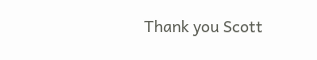Thank you Scott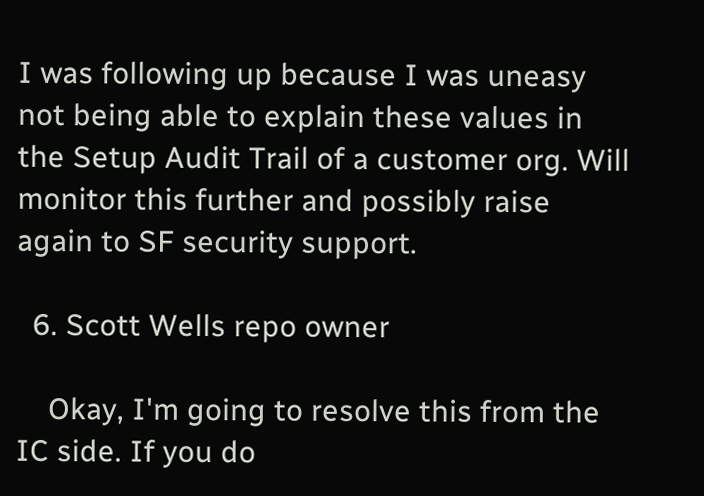I was following up because I was uneasy not being able to explain these values in the Setup Audit Trail of a customer org. Will monitor this further and possibly raise again to SF security support.

  6. Scott Wells repo owner

    Okay, I'm going to resolve this from the IC side. If you do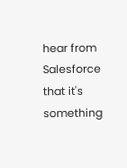hear from Salesforce that it's something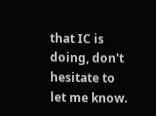that IC is doing, don't hesitate to let me know.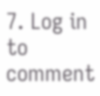7. Log in to comment